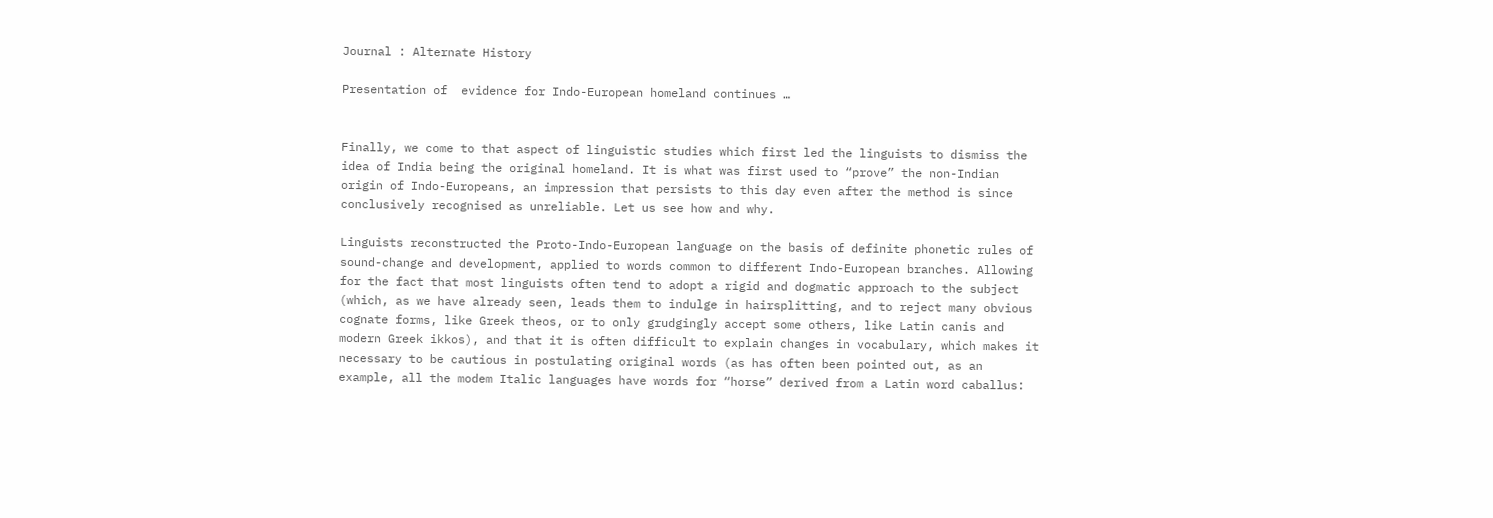Journal : Alternate History

Presentation of  evidence for Indo-European homeland continues …


Finally, we come to that aspect of linguistic studies which first led the linguists to dismiss the idea of India being the original homeland. It is what was first used to “prove” the non-Indian origin of Indo-Europeans, an impression that persists to this day even after the method is since conclusively recognised as unreliable. Let us see how and why.

Linguists reconstructed the Proto-Indo-European language on the basis of definite phonetic rules of sound-change and development, applied to words common to different Indo-European branches. Allowing for the fact that most linguists often tend to adopt a rigid and dogmatic approach to the subject (which, as we have already seen, leads them to indulge in hairsplitting, and to reject many obvious cognate forms, like Greek theos, or to only grudgingly accept some others, like Latin canis and modern Greek ikkos), and that it is often difficult to explain changes in vocabulary, which makes it necessary to be cautious in postulating original words (as has often been pointed out, as an example, all the modem Italic languages have words for “horse” derived from a Latin word caballus: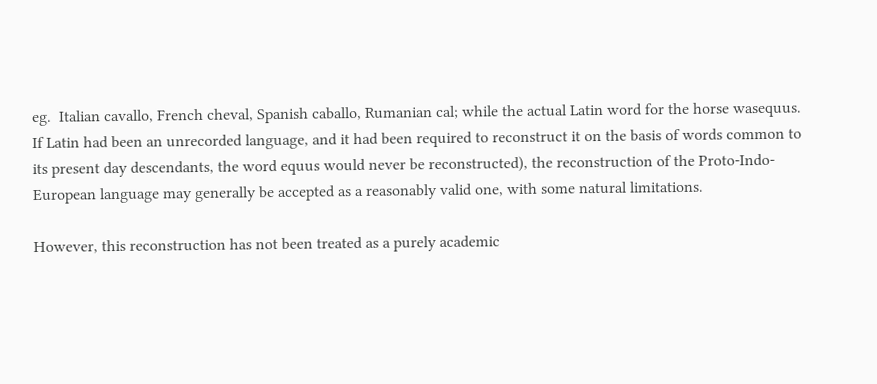eg.  Italian cavallo, French cheval, Spanish caballo, Rumanian cal; while the actual Latin word for the horse wasequus.  If Latin had been an unrecorded language, and it had been required to reconstruct it on the basis of words common to its present day descendants, the word equus would never be reconstructed), the reconstruction of the Proto-Indo-European language may generally be accepted as a reasonably valid one, with some natural limitations.

However, this reconstruction has not been treated as a purely academic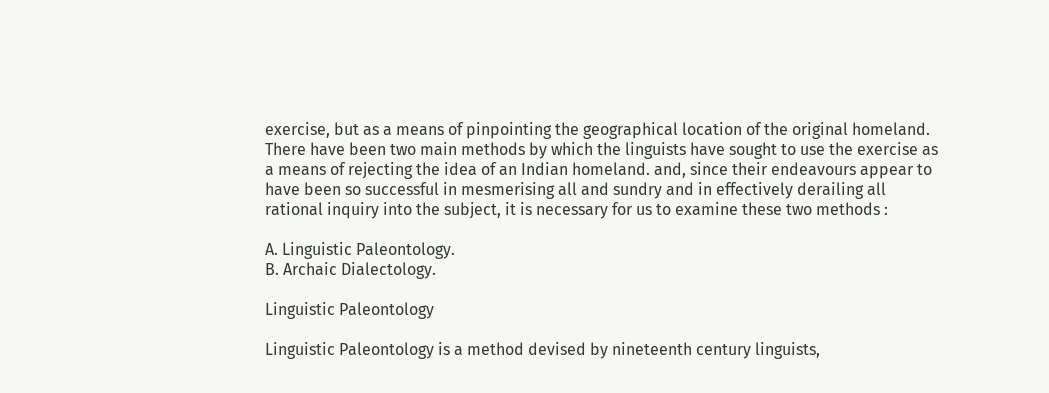exercise, but as a means of pinpointing the geographical location of the original homeland.  There have been two main methods by which the linguists have sought to use the exercise as a means of rejecting the idea of an Indian homeland. and, since their endeavours appear to have been so successful in mesmerising all and sundry and in effectively derailing all rational inquiry into the subject, it is necessary for us to examine these two methods :

A. Linguistic Paleontology.
B. Archaic Dialectology.

Linguistic Paleontology

Linguistic Paleontology is a method devised by nineteenth century linguists,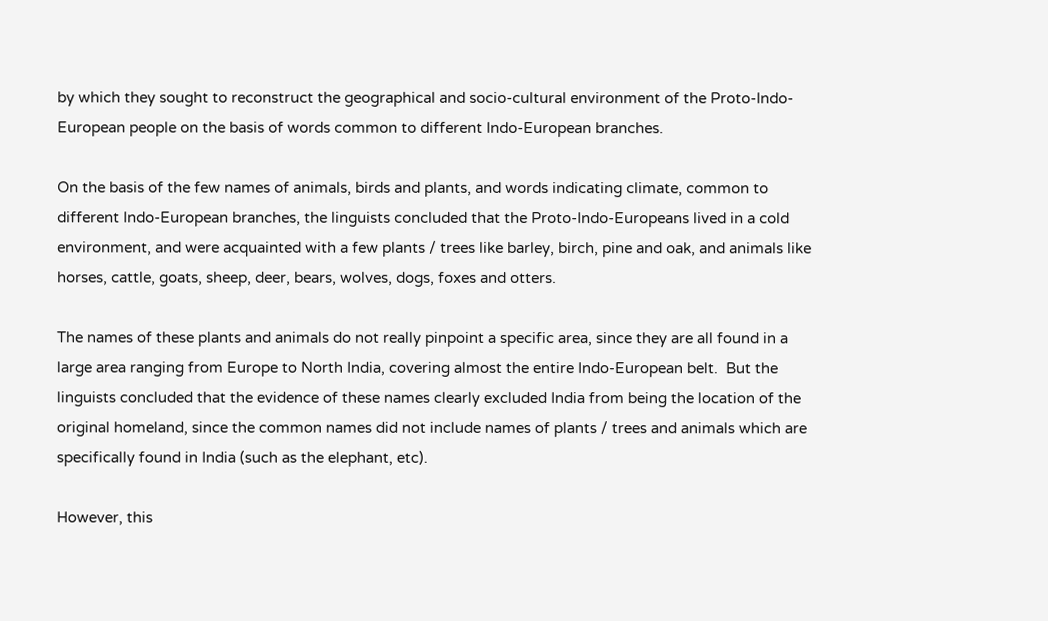by which they sought to reconstruct the geographical and socio-cultural environment of the Proto-Indo-European people on the basis of words common to different Indo-European branches.

On the basis of the few names of animals, birds and plants, and words indicating climate, common to different Indo-European branches, the linguists concluded that the Proto-Indo-Europeans lived in a cold environment, and were acquainted with a few plants / trees like barley, birch, pine and oak, and animals like horses, cattle, goats, sheep, deer, bears, wolves, dogs, foxes and otters.

The names of these plants and animals do not really pinpoint a specific area, since they are all found in a large area ranging from Europe to North India, covering almost the entire Indo-European belt.  But the linguists concluded that the evidence of these names clearly excluded India from being the location of the original homeland, since the common names did not include names of plants / trees and animals which are specifically found in India (such as the elephant, etc).

However, this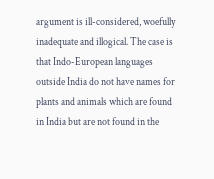argument is ill-considered, woefully inadequate and illogical. The case is that Indo-European languages outside India do not have names for plants and animals which are found in India but are not found in the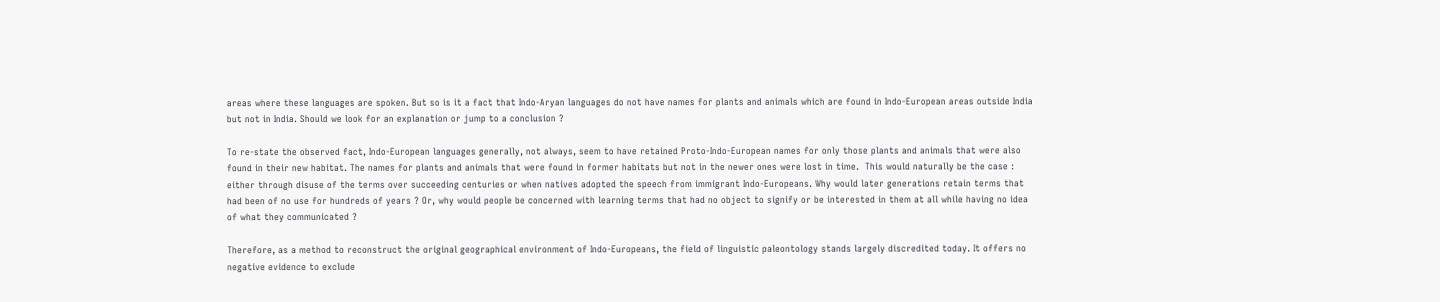areas where these languages are spoken. But so is it a fact that Indo-Aryan languages do not have names for plants and animals which are found in Indo-European areas outside India but not in India. Should we look for an explanation or jump to a conclusion ?

To re-state the observed fact, Indo-European languages generally, not always, seem to have retained Proto-Indo-European names for only those plants and animals that were also found in their new habitat. The names for plants and animals that were found in former habitats but not in the newer ones were lost in time.  This would naturally be the case : either through disuse of the terms over succeeding centuries or when natives adopted the speech from immigrant Indo-Europeans. Why would later generations retain terms that had been of no use for hundreds of years ? Or, why would people be concerned with learning terms that had no object to signify or be interested in them at all while having no idea of what they communicated ?

Therefore, as a method to reconstruct the original geographical environment of Indo-Europeans, the field of linguistic paleontology stands largely discredited today. It offers no negative evidence to exclude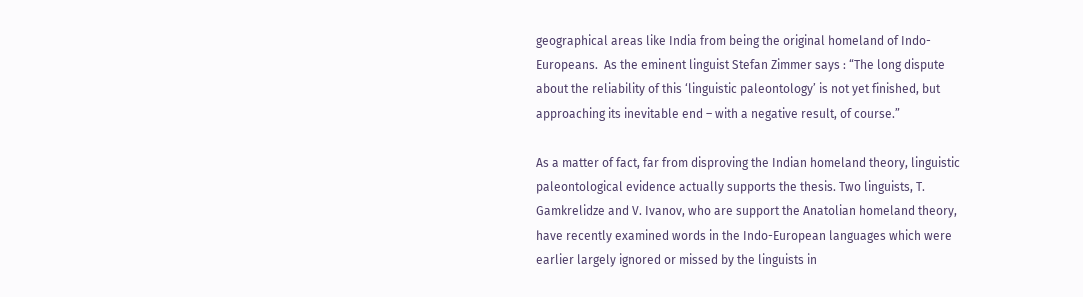geographical areas like India from being the original homeland of Indo-Europeans.  As the eminent linguist Stefan Zimmer says : “The long dispute about the reliability of this ‘linguistic paleontology’ is not yet finished, but approaching its inevitable end – with a negative result, of course.”

As a matter of fact, far from disproving the Indian homeland theory, linguistic paleontological evidence actually supports the thesis. Two linguists, T. Gamkrelidze and V. Ivanov, who are support the Anatolian homeland theory, have recently examined words in the Indo-European languages which were earlier largely ignored or missed by the linguists in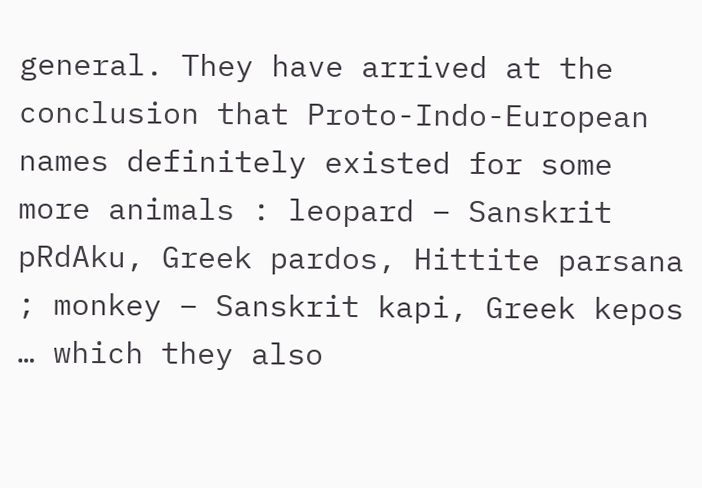general. They have arrived at the conclusion that Proto-Indo-European names definitely existed for some more animals : leopard – Sanskrit pRdAku, Greek pardos, Hittite parsana ; monkey – Sanskrit kapi, Greek kepos … which they also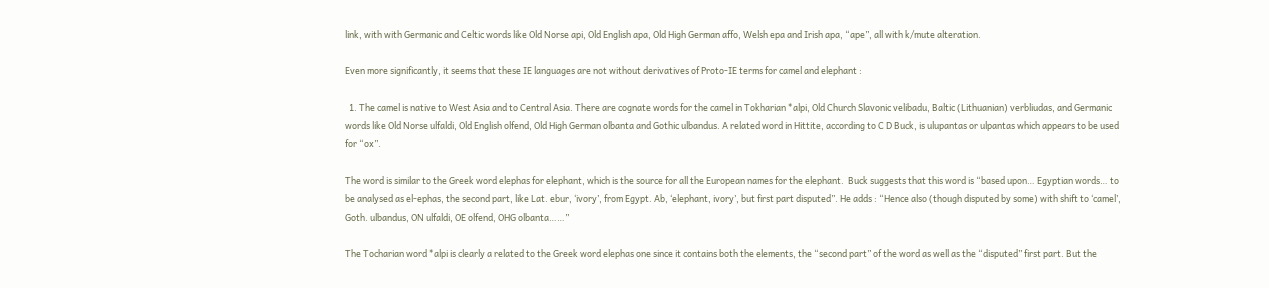link, with with Germanic and Celtic words like Old Norse api, Old English apa, Old High German affo, Welsh epa and Irish apa, “ape”, all with k/mute alteration.

Even more significantly, it seems that these IE languages are not without derivatives of Proto-IE terms for camel and elephant :

  1. The camel is native to West Asia and to Central Asia. There are cognate words for the camel in Tokharian *alpi, Old Church Slavonic velibadu, Baltic (Lithuanian) verbliudas, and Germanic words like Old Norse ulfaldi, Old English olfend, Old High German olbanta and Gothic ulbandus. A related word in Hittite, according to C D Buck, is ulupantas or ulpantas which appears to be used for “ox”.

The word is similar to the Greek word elephas for elephant, which is the source for all the European names for the elephant.  Buck suggests that this word is “based upon… Egyptian words… to be analysed as el-ephas, the second part, like Lat. ebur, ‘ivory’, from Egypt. Ab, ‘elephant, ivory’, but first part disputed”. He adds : “Hence also (though disputed by some) with shift to ‘camel’, Goth. ulbandus, ON ulfaldi, OE olfend, OHG olbanta……”

The Tocharian word *alpi is clearly a related to the Greek word elephas one since it contains both the elements, the “second part” of the word as well as the “disputed” first part. But the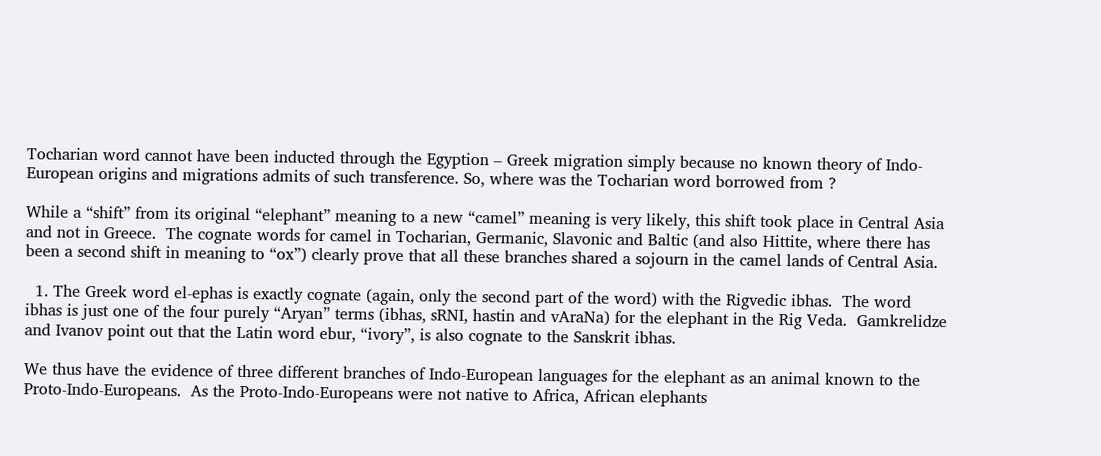Tocharian word cannot have been inducted through the Egyption – Greek migration simply because no known theory of Indo-European origins and migrations admits of such transference. So, where was the Tocharian word borrowed from ?

While a “shift” from its original “elephant” meaning to a new “camel” meaning is very likely, this shift took place in Central Asia and not in Greece.  The cognate words for camel in Tocharian, Germanic, Slavonic and Baltic (and also Hittite, where there has been a second shift in meaning to “ox”) clearly prove that all these branches shared a sojourn in the camel lands of Central Asia.

  1. The Greek word el-ephas is exactly cognate (again, only the second part of the word) with the Rigvedic ibhas.  The word ibhas is just one of the four purely “Aryan” terms (ibhas, sRNI, hastin and vAraNa) for the elephant in the Rig Veda.  Gamkrelidze and Ivanov point out that the Latin word ebur, “ivory”, is also cognate to the Sanskrit ibhas.

We thus have the evidence of three different branches of Indo-European languages for the elephant as an animal known to the Proto-Indo-Europeans.  As the Proto-Indo-Europeans were not native to Africa, African elephants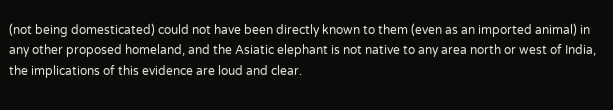(not being domesticated) could not have been directly known to them (even as an imported animal) in any other proposed homeland, and the Asiatic elephant is not native to any area north or west of India, the implications of this evidence are loud and clear.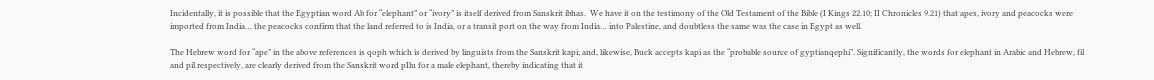Incidentally, it is possible that the Egyptian word Ab for “elephant” or “ivory” is itself derived from Sanskrit ibhas.  We have it on the testimony of the Old Testament of the Bible (I Kings 22.10; II Chronicles 9.21) that apes, ivory and peacocks were imported from India… the peacocks confirm that the land referred to is India, or a transit port on the way from India… into Palestine, and doubtless the same was the case in Egypt as well.

The Hebrew word for “ape” in the above references is qoph which is derived by linguists from the Sanskrit kapi; and, likewise, Buck accepts kapi as the “probable source of gyptianqephi”. Significantly, the words for elephant in Arabic and Hebrew, fil and pil respectively, are clearly derived from the Sanskrit word pIlu for a male elephant, thereby indicating that it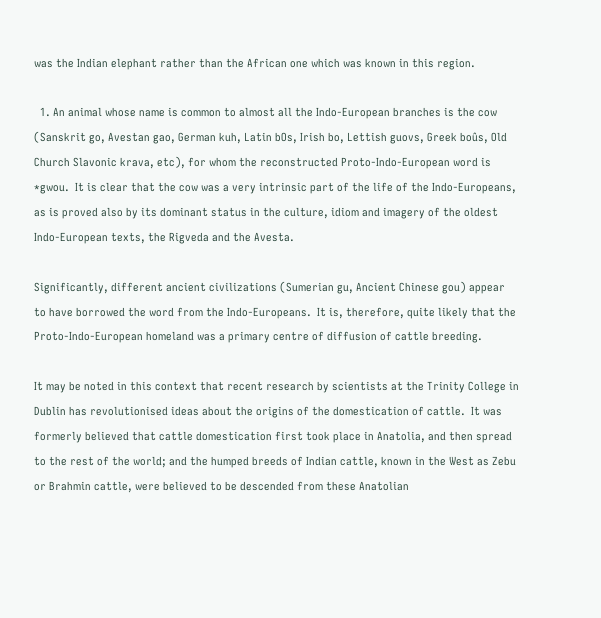was the Indian elephant rather than the African one which was known in this region.

  1. An animal whose name is common to almost all the Indo-European branches is the cow (Sanskrit go, Avestan gao, German kuh, Latin bOs, Irish bo, Lettish guovs, Greek boûs, Old Church Slavonic krava, etc), for whom the reconstructed Proto-Indo-European word is *gwou.  It is clear that the cow was a very intrinsic part of the life of the Indo-Europeans, as is proved also by its dominant status in the culture, idiom and imagery of the oldest Indo-European texts, the Rigveda and the Avesta.

Significantly, different ancient civilizations (Sumerian gu, Ancient Chinese gou) appear to have borrowed the word from the Indo-Europeans.  It is, therefore, quite likely that the Proto-Indo-European homeland was a primary centre of diffusion of cattle breeding.

It may be noted in this context that recent research by scientists at the Trinity College in Dublin has revolutionised ideas about the origins of the domestication of cattle.  It was formerly believed that cattle domestication first took place in Anatolia, and then spread to the rest of the world; and the humped breeds of Indian cattle, known in the West as Zebu or Brahmin cattle, were believed to be descended from these Anatolian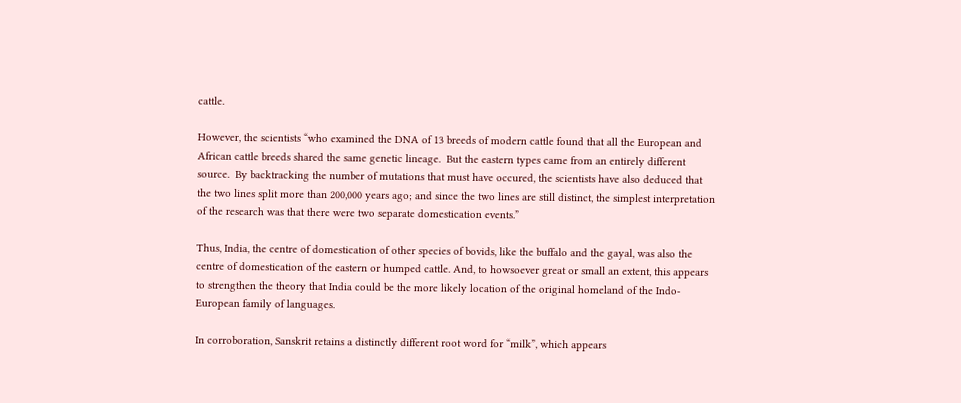cattle.

However, the scientists “who examined the DNA of 13 breeds of modern cattle found that all the European and African cattle breeds shared the same genetic lineage.  But the eastern types came from an entirely different source.  By backtracking the number of mutations that must have occured, the scientists have also deduced that the two lines split more than 200,000 years ago; and since the two lines are still distinct, the simplest interpretation of the research was that there were two separate domestication events.”

Thus, India, the centre of domestication of other species of bovids, like the buffalo and the gayal, was also the centre of domestication of the eastern or humped cattle. And, to howsoever great or small an extent, this appears to strengthen the theory that India could be the more likely location of the original homeland of the Indo-European family of languages.

In corroboration, Sanskrit retains a distinctly different root word for “milk”, which appears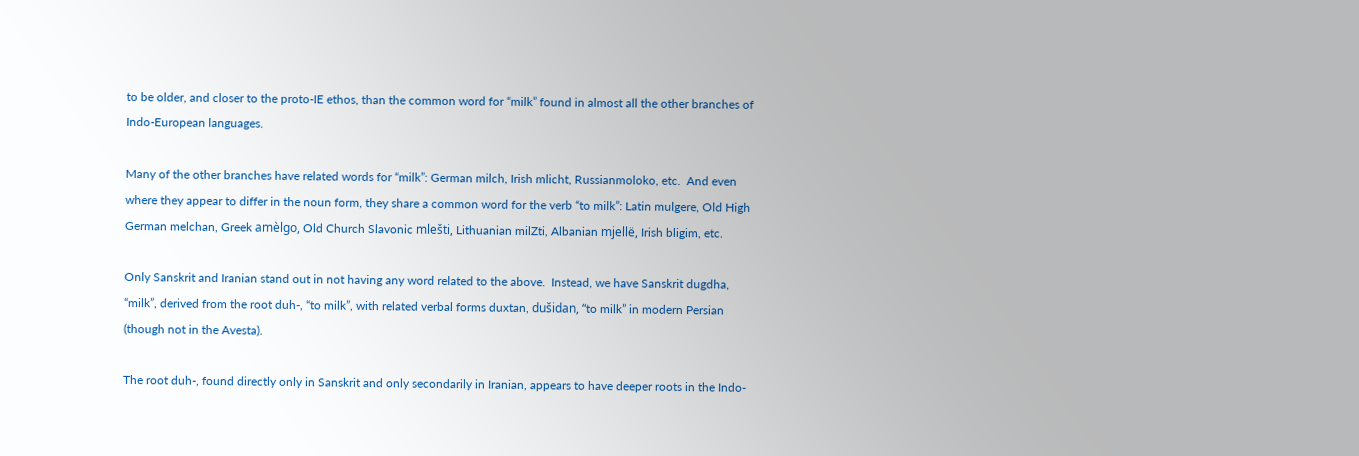to be older, and closer to the proto-IE ethos, than the common word for “milk” found in almost all the other branches of Indo-European languages.

Many of the other branches have related words for “milk”: German milch, Irish mlicht, Russianmoloko, etc.  And even where they appear to differ in the noun form, they share a common word for the verb “to milk”: Latin mulgere, Old High German melchan, Greek amèlgo, Old Church Slavonic mlešti, Lithuanian milZti, Albanian mjellë, Irish bligim, etc.

Only Sanskrit and Iranian stand out in not having any word related to the above.  Instead, we have Sanskrit dugdha, “milk”, derived from the root duh-, “to milk”, with related verbal forms duxtan, dušidan, “to milk” in modern Persian (though not in the Avesta).

The root duh-, found directly only in Sanskrit and only secondarily in Iranian, appears to have deeper roots in the Indo-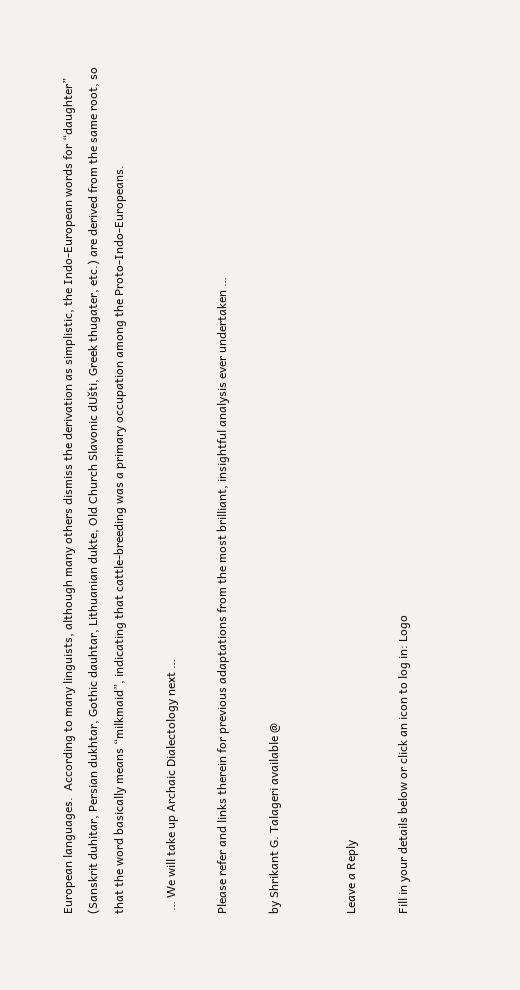European languages.  According to many linguists, although many others dismiss the derivation as simplistic, the Indo-European words for “daughter” (Sanskrit duhitar, Persian dukhtar, Gothic dauhtar, Lithuanian dukte, Old Church Slavonic dUšti, Greek thugater, etc.) are derived from the same root, so that the word basically means “milkmaid”, indicating that cattle-breeding was a primary occupation among the Proto-Indo-Europeans.

 … We will take up Archaic Dialectology next …

Please refer and links therein for previous adaptations from the most brilliant, insightful analysis ever undertaken …

by Shrikant G. Talageri available @


Leave a Reply

Fill in your details below or click an icon to log in: Logo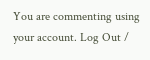You are commenting using your account. Log Out /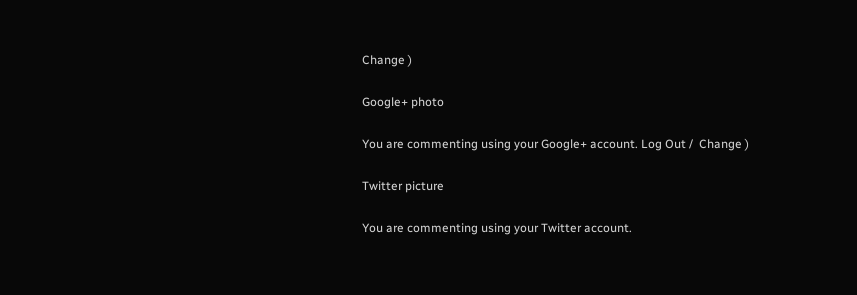Change )

Google+ photo

You are commenting using your Google+ account. Log Out /  Change )

Twitter picture

You are commenting using your Twitter account.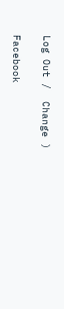Log Out /  Change )

Facebook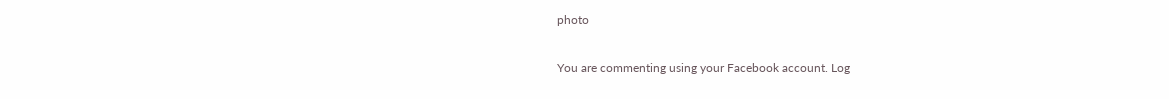photo

You are commenting using your Facebook account. Log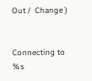Out /  Change )


Connecting to %s